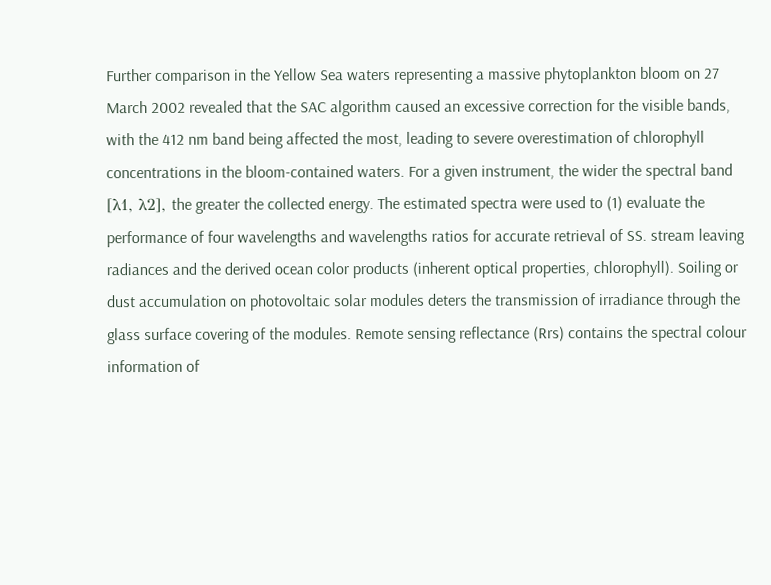Further comparison in the Yellow Sea waters representing a massive phytoplankton bloom on 27 March 2002 revealed that the SAC algorithm caused an excessive correction for the visible bands, with the 412 nm band being affected the most, leading to severe overestimation of chlorophyll concentrations in the bloom-contained waters. For a given instrument, the wider the spectral band [λ1, λ2], the greater the collected energy. The estimated spectra were used to (1) evaluate the performance of four wavelengths and wavelengths ratios for accurate retrieval of SS. stream leaving radiances and the derived ocean color products (inherent optical properties, chlorophyll). Soiling or dust accumulation on photovoltaic solar modules deters the transmission of irradiance through the glass surface covering of the modules. Remote sensing reflectance (Rrs) contains the spectral colour information of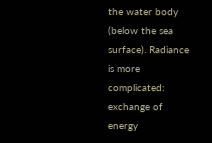the water body (below the sea surface). Radiance is more complicated: exchange of energy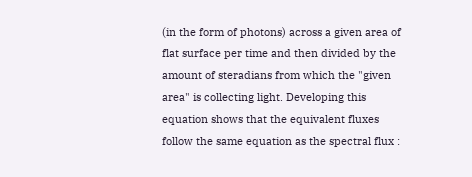(in the form of photons) across a given area of flat surface per time and then divided by the amount of steradians from which the "given area" is collecting light. Developing this equation shows that the equivalent fluxes follow the same equation as the spectral flux :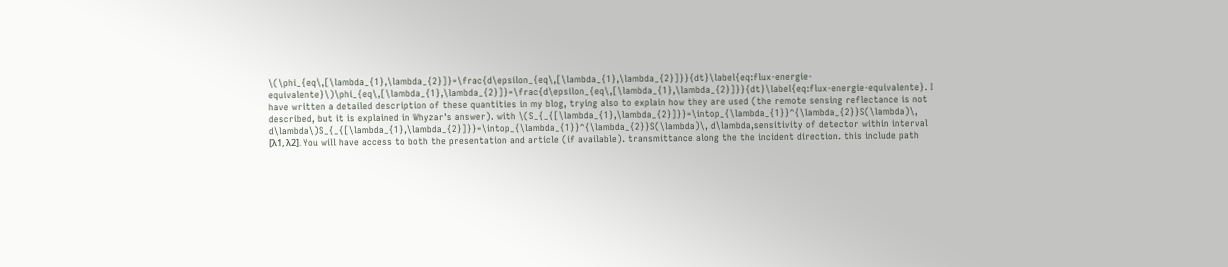\(\phi_{eq\,[\lambda_{1},\lambda_{2}]}=\frac{d\epsilon_{eq\,[\lambda_{1},\lambda_{2}]}}{dt}\label{eq:flux-energie-equivalente}\)\phi_{eq\,[\lambda_{1},\lambda_{2}]}=\frac{d\epsilon_{eq\,[\lambda_{1},\lambda_{2}]}}{dt}\label{eq:flux-energie-equivalente}. I have written a detailed description of these quantities in my blog, trying also to explain how they are used (the remote sensing reflectance is not described, but it is explained in Whyzar's answer). with \(S_{_{[\lambda_{1},\lambda_{2}]}}=\intop_{\lambda_{1}}^{\lambda_{2}}S(\lambda)\, d\lambda\)S_{_{[\lambda_{1},\lambda_{2}]}}=\intop_{\lambda_{1}}^{\lambda_{2}}S(\lambda)\, d\lambda,sensitivity of detector within interval [λ1, λ2]. You will have access to both the presentation and article (if available). transmittance along the the incident direction. this include path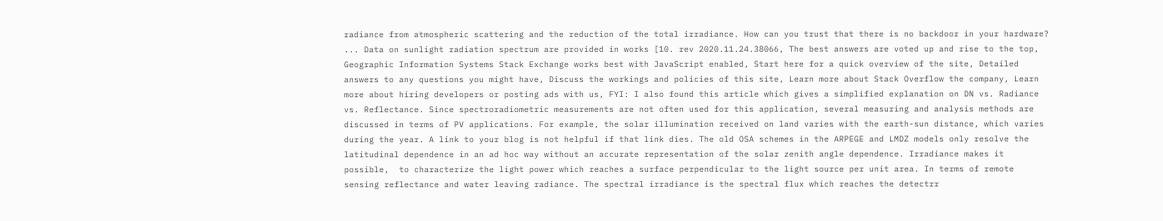radiance from atmospheric scattering and the reduction of the total irradiance. How can you trust that there is no backdoor in your hardware? ... Data on sunlight radiation spectrum are provided in works [10. rev 2020.11.24.38066, The best answers are voted up and rise to the top, Geographic Information Systems Stack Exchange works best with JavaScript enabled, Start here for a quick overview of the site, Detailed answers to any questions you might have, Discuss the workings and policies of this site, Learn more about Stack Overflow the company, Learn more about hiring developers or posting ads with us, FYI: I also found this article which gives a simplified explanation on DN vs. Radiance vs. Reflectance. Since spectroradiometric measurements are not often used for this application, several measuring and analysis methods are discussed in terms of PV applications. For example, the solar illumination received on land varies with the earth-sun distance, which varies during the year. A link to your blog is not helpful if that link dies. The old OSA schemes in the ARPEGE and LMDZ models only resolve the latitudinal dependence in an ad hoc way without an accurate representation of the solar zenith angle dependence. Irradiance makes it possible,  to characterize the light power which reaches a surface perpendicular to the light source per unit area. In terms of remote sensing reflectance and water leaving radiance. The spectral irradiance is the spectral flux which reaches the detectrr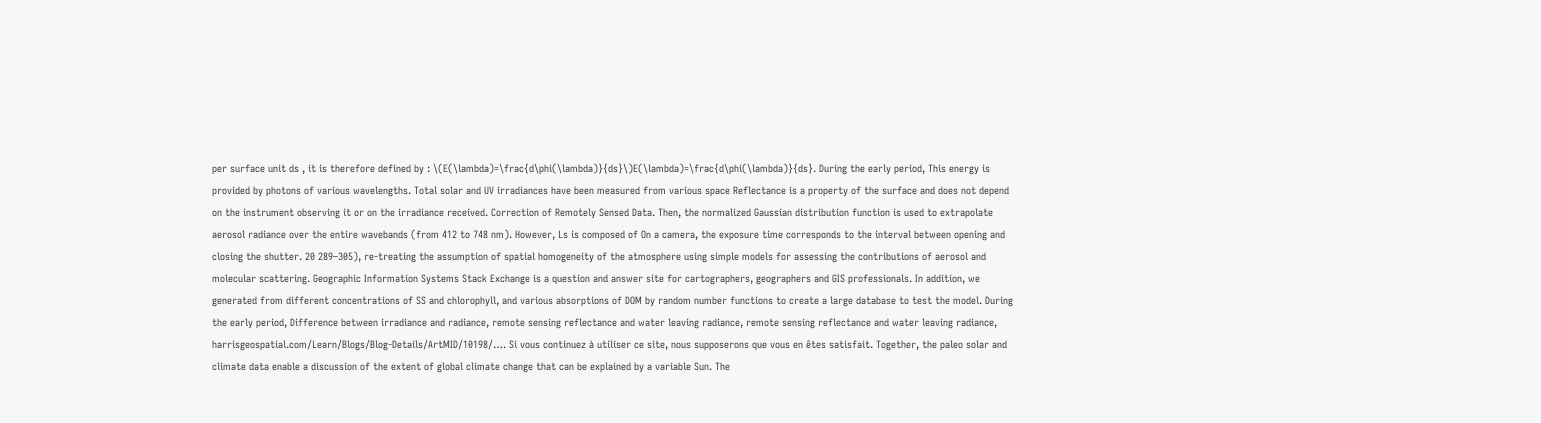per surface unit ds , it is therefore defined by : \(E(\lambda)=\frac{d\phi(\lambda)}{ds}\)E(\lambda)=\frac{d\phi(\lambda)}{ds}. During the early period, This energy is provided by photons of various wavelengths. Total solar and UV irradiances have been measured from various space Reflectance is a property of the surface and does not depend on the instrument observing it or on the irradiance received. Correction of Remotely Sensed Data. Then, the normalized Gaussian distribution function is used to extrapolate aerosol radiance over the entire wavebands (from 412 to 748 nm). However, Ls is composed of On a camera, the exposure time corresponds to the interval between opening and closing the shutter. 20 289–305), re-treating the assumption of spatial homogeneity of the atmosphere using simple models for assessing the contributions of aerosol and molecular scattering. Geographic Information Systems Stack Exchange is a question and answer site for cartographers, geographers and GIS professionals. In addition, we generated from different concentrations of SS and chlorophyll, and various absorptions of DOM by random number functions to create a large database to test the model. During the early period, Difference between irradiance and radiance, remote sensing reflectance and water leaving radiance, remote sensing reflectance and water leaving radiance, harrisgeospatial.com/Learn/Blogs/Blog-Details/ArtMID/10198/…. Si vous continuez à utiliser ce site, nous supposerons que vous en êtes satisfait. Together, the paleo solar and climate data enable a discussion of the extent of global climate change that can be explained by a variable Sun. The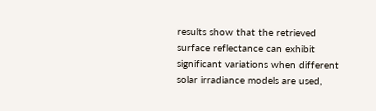results show that the retrieved surface reflectance can exhibit significant variations when different solar irradiance models are used,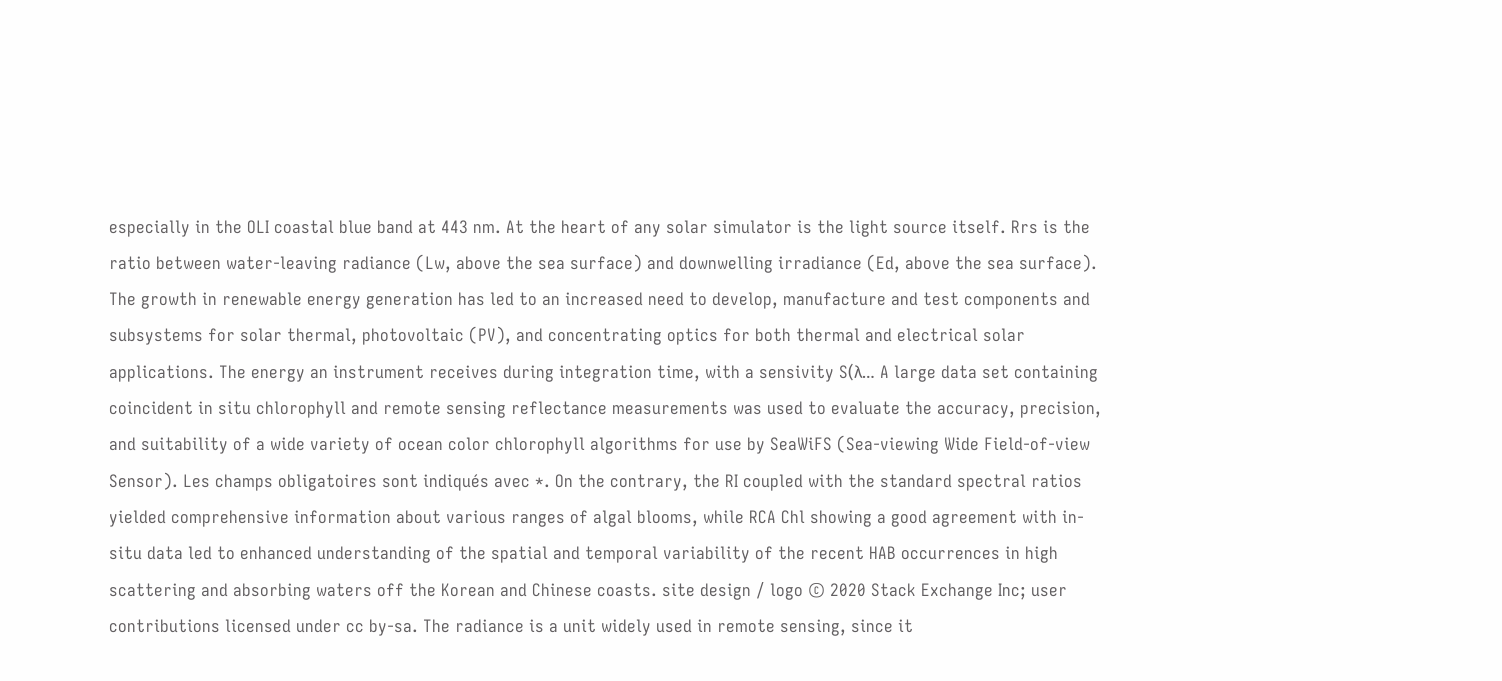especially in the OLI coastal blue band at 443 nm. At the heart of any solar simulator is the light source itself. Rrs is the ratio between water-leaving radiance (Lw, above the sea surface) and downwelling irradiance (Ed, above the sea surface). The growth in renewable energy generation has led to an increased need to develop, manufacture and test components and subsystems for solar thermal, photovoltaic (PV), and concentrating optics for both thermal and electrical solar applications. The energy an instrument receives during integration time, with a sensivity S(λ… A large data set containing coincident in situ chlorophyll and remote sensing reflectance measurements was used to evaluate the accuracy, precision, and suitability of a wide variety of ocean color chlorophyll algorithms for use by SeaWiFS (Sea-viewing Wide Field-of-view Sensor). Les champs obligatoires sont indiqués avec *. On the contrary, the RI coupled with the standard spectral ratios yielded comprehensive information about various ranges of algal blooms, while RCA Chl showing a good agreement with in-situ data led to enhanced understanding of the spatial and temporal variability of the recent HAB occurrences in high scattering and absorbing waters off the Korean and Chinese coasts. site design / logo © 2020 Stack Exchange Inc; user contributions licensed under cc by-sa. The radiance is a unit widely used in remote sensing, since it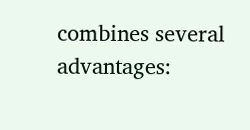combines several advantages: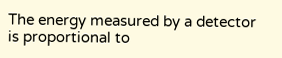The energy measured by a detector is proportional to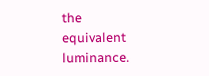the equivalent luminance.